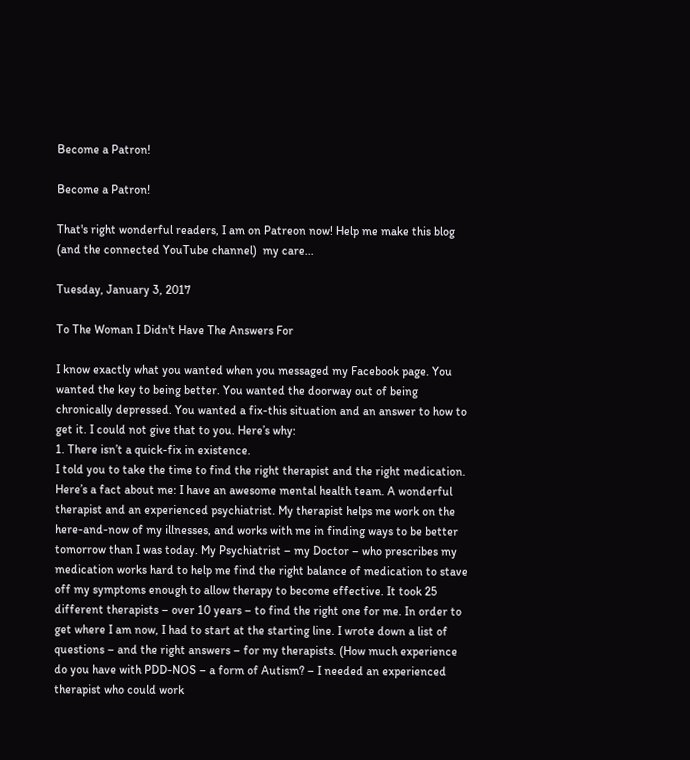Become a Patron!

Become a Patron!

That's right wonderful readers, I am on Patreon now! Help me make this blog  (and the connected YouTube channel)  my care...

Tuesday, January 3, 2017

To The Woman I Didn't Have The Answers For

I know exactly what you wanted when you messaged my Facebook page. You wanted the key to being better. You wanted the doorway out of being chronically depressed. You wanted a fix-this situation and an answer to how to get it. I could not give that to you. Here’s why:
1. There isn’t a quick-fix in existence.
I told you to take the time to find the right therapist and the right medication. Here’s a fact about me: I have an awesome mental health team. A wonderful therapist and an experienced psychiatrist. My therapist helps me work on the here-and-now of my illnesses, and works with me in finding ways to be better tomorrow than I was today. My Psychiatrist – my Doctor – who prescribes my medication works hard to help me find the right balance of medication to stave off my symptoms enough to allow therapy to become effective. It took 25 different therapists – over 10 years – to find the right one for me. In order to get where I am now, I had to start at the starting line. I wrote down a list of questions – and the right answers – for my therapists. (How much experience do you have with PDD-NOS – a form of Autism? – I needed an experienced therapist who could work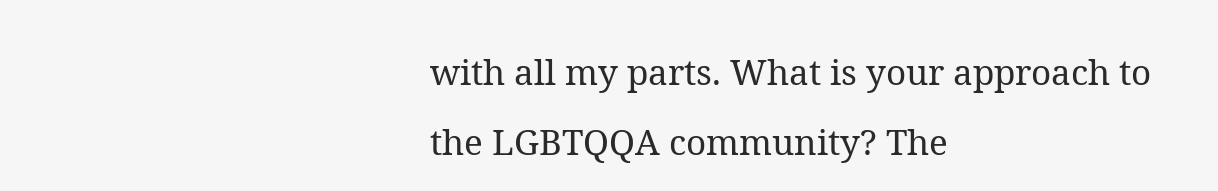with all my parts. What is your approach to the LGBTQQA community? The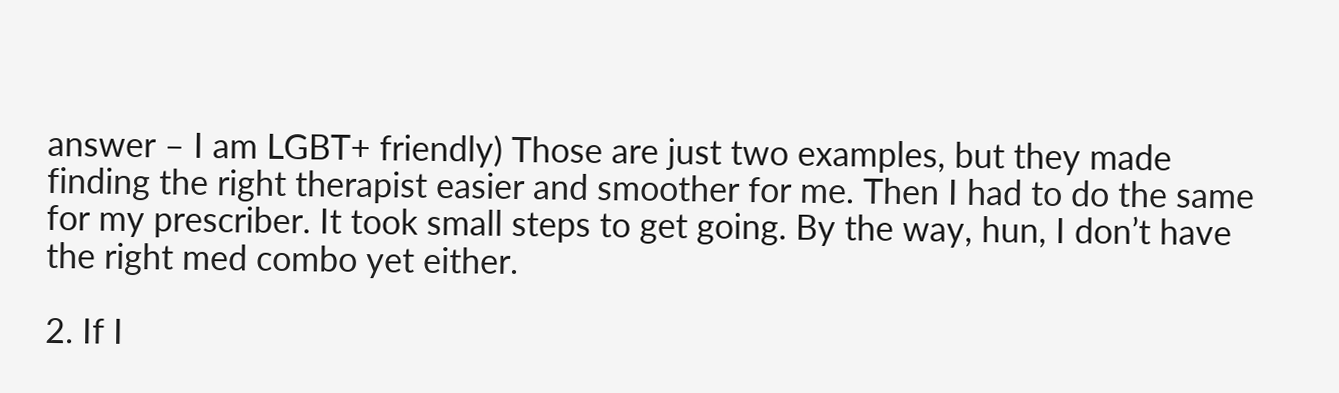answer – I am LGBT+ friendly) Those are just two examples, but they made finding the right therapist easier and smoother for me. Then I had to do the same for my prescriber. It took small steps to get going. By the way, hun, I don’t have the right med combo yet either.

2. If I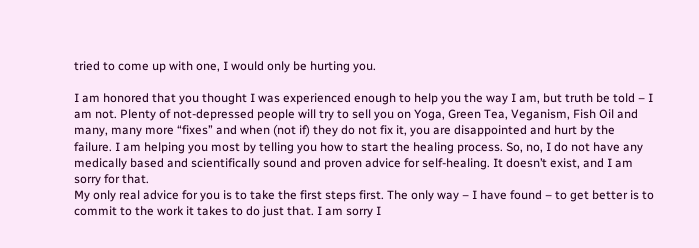tried to come up with one, I would only be hurting you.

I am honored that you thought I was experienced enough to help you the way I am, but truth be told – I am not. Plenty of not-depressed people will try to sell you on Yoga, Green Tea, Veganism, Fish Oil and many, many more “fixes” and when (not if) they do not fix it, you are disappointed and hurt by the failure. I am helping you most by telling you how to start the healing process. So, no, I do not have any medically based and scientifically sound and proven advice for self-healing. It doesn’t exist, and I am sorry for that.
My only real advice for you is to take the first steps first. The only way – I have found – to get better is to commit to the work it takes to do just that. I am sorry I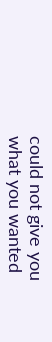could not give you what you wanted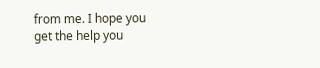from me. I hope you get the help you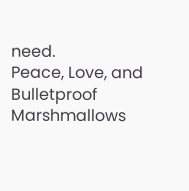need.
Peace, Love, and Bulletproof Marshmallows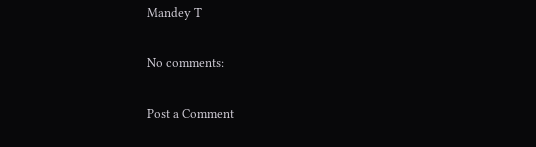Mandey T

No comments:

Post a Comment